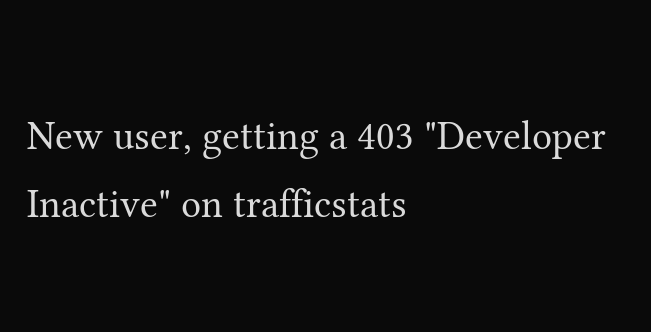New user, getting a 403 "Developer Inactive" on trafficstats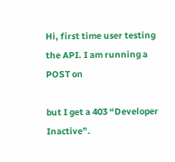Hi, first time user testing the API. I am running a POST on

but I get a 403 “Developer Inactive”.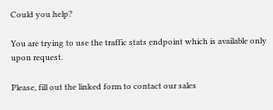Could you help?

You are trying to use the traffic stats endpoint which is available only upon request.

Please, fill out the linked form to contact our sales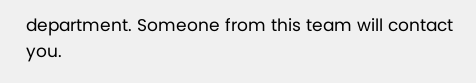department. Someone from this team will contact you.